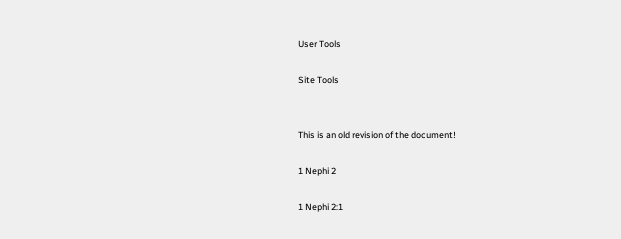User Tools

Site Tools


This is an old revision of the document!

1 Nephi 2

1 Nephi 2:1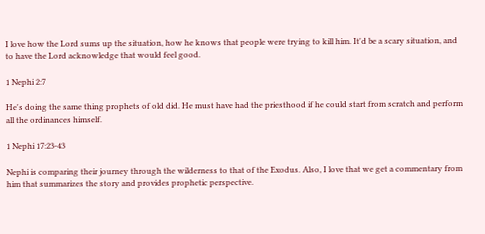I love how the Lord sums up the situation, how he knows that people were trying to kill him. It'd be a scary situation, and to have the Lord acknowledge that would feel good.

1 Nephi 2:7

He's doing the same thing prophets of old did. He must have had the priesthood if he could start from scratch and perform all the ordinances himself.

1 Nephi 17:23-43

Nephi is comparing their journey through the wilderness to that of the Exodus. Also, I love that we get a commentary from him that summarizes the story and provides prophetic perspective.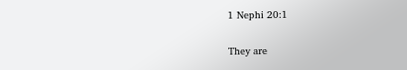1 Nephi 20:1

They are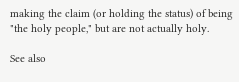making the claim (or holding the status) of being "the holy people," but are not actually holy.

See also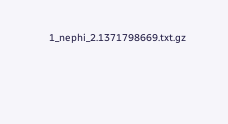1_nephi_2.1371798669.txt.gz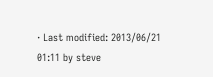· Last modified: 2013/06/21 01:11 by steve